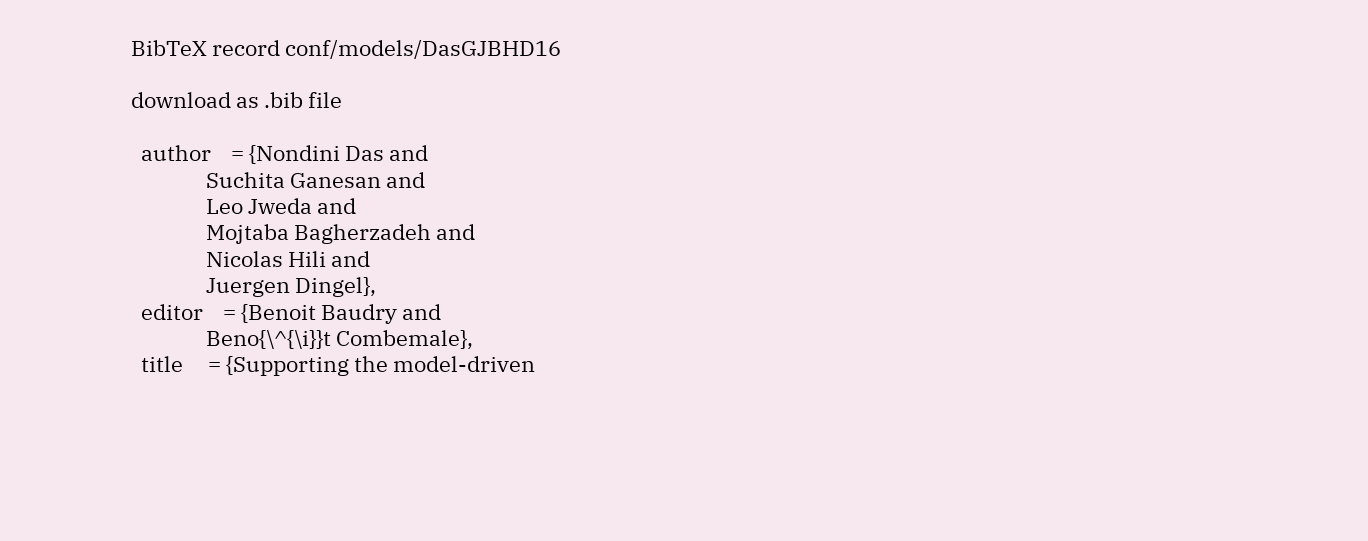BibTeX record conf/models/DasGJBHD16

download as .bib file

  author    = {Nondini Das and
               Suchita Ganesan and
               Leo Jweda and
               Mojtaba Bagherzadeh and
               Nicolas Hili and
               Juergen Dingel},
  editor    = {Benoit Baudry and
               Beno{\^{\i}}t Combemale},
  title     = {Supporting the model-driven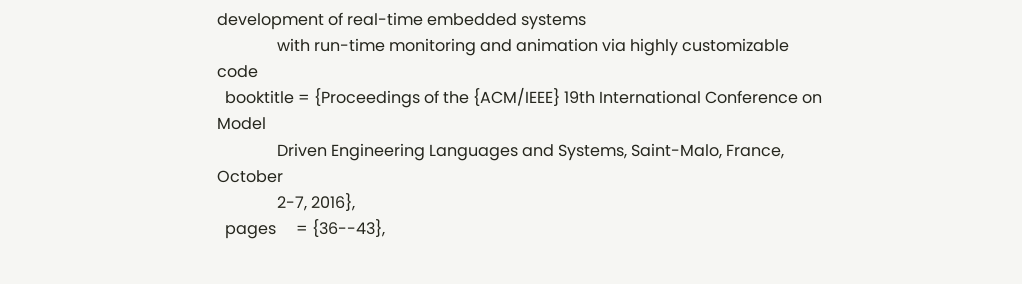development of real-time embedded systems
               with run-time monitoring and animation via highly customizable code
  booktitle = {Proceedings of the {ACM/IEEE} 19th International Conference on Model
               Driven Engineering Languages and Systems, Saint-Malo, France, October
               2-7, 2016},
  pages     = {36--43},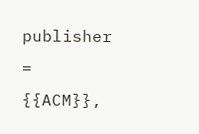publisher = {{ACM}},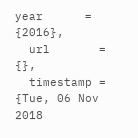year      = {2016},
  url       = {},
  timestamp = {Tue, 06 Nov 2018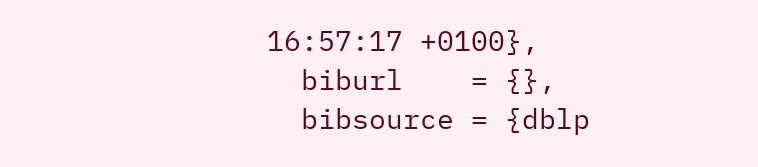16:57:17 +0100},
  biburl    = {},
  bibsource = {dblp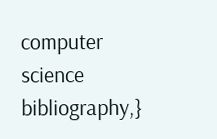computer science bibliography,}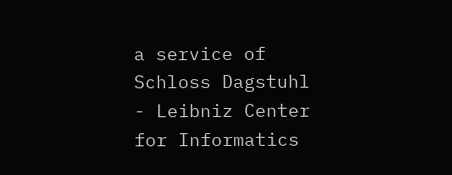a service of  Schloss Dagstuhl - Leibniz Center for Informatics